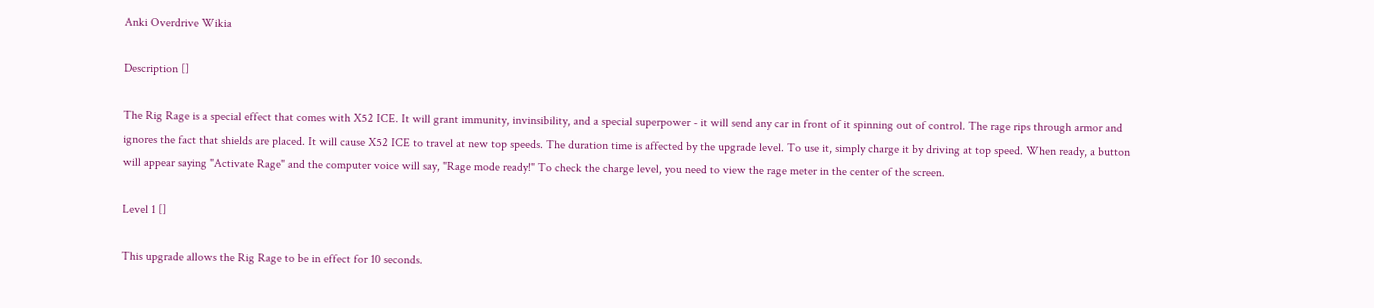Anki Overdrive Wikia

Description []

The Rig Rage is a special effect that comes with X52 ICE. It will grant immunity, invinsibility, and a special superpower - it will send any car in front of it spinning out of control. The rage rips through armor and ignores the fact that shields are placed. It will cause X52 ICE to travel at new top speeds. The duration time is affected by the upgrade level. To use it, simply charge it by driving at top speed. When ready, a button will appear saying "Activate Rage" and the computer voice will say, "Rage mode ready!" To check the charge level, you need to view the rage meter in the center of the screen.

Level 1 []

This upgrade allows the Rig Rage to be in effect for 10 seconds.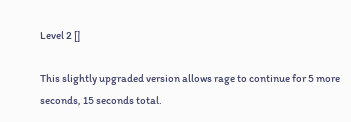Level 2 []

This slightly upgraded version allows rage to continue for 5 more seconds, 15 seconds total.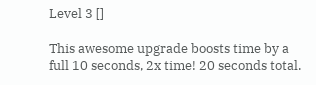Level 3 []

This awesome upgrade boosts time by a full 10 seconds, 2x time! 20 seconds total.